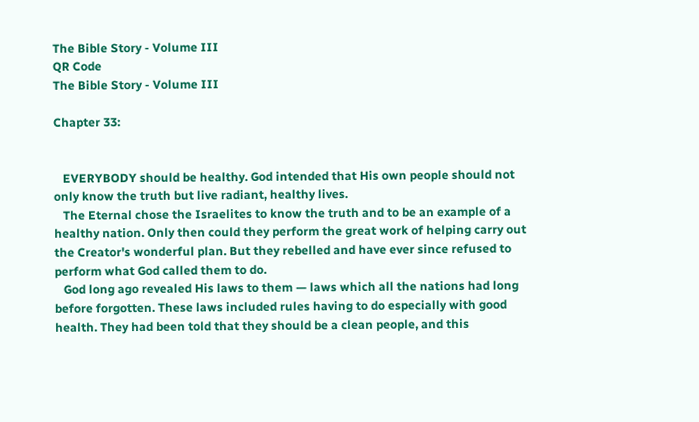The Bible Story - Volume III
QR Code
The Bible Story - Volume III

Chapter 33:


   EVERYBODY should be healthy. God intended that His own people should not only know the truth but live radiant, healthy lives.
   The Eternal chose the Israelites to know the truth and to be an example of a healthy nation. Only then could they perform the great work of helping carry out the Creator's wonderful plan. But they rebelled and have ever since refused to perform what God called them to do.
   God long ago revealed His laws to them — laws which all the nations had long before forgotten. These laws included rules having to do especially with good health. They had been told that they should be a clean people, and this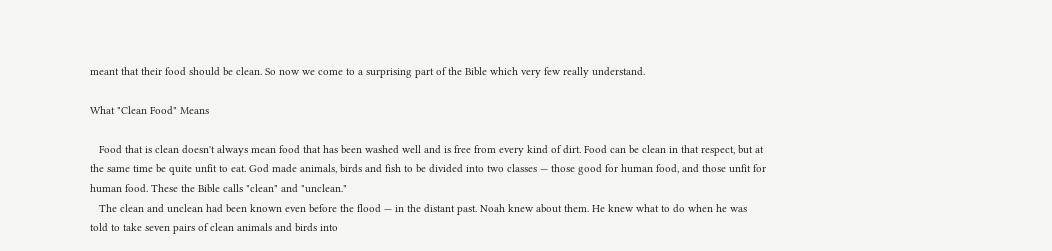meant that their food should be clean. So now we come to a surprising part of the Bible which very few really understand.

What "Clean Food" Means

   Food that is clean doesn't always mean food that has been washed well and is free from every kind of dirt. Food can be clean in that respect, but at the same time be quite unfit to eat. God made animals, birds and fish to be divided into two classes — those good for human food, and those unfit for human food. These the Bible calls "clean" and "unclean."
   The clean and unclean had been known even before the flood — in the distant past. Noah knew about them. He knew what to do when he was told to take seven pairs of clean animals and birds into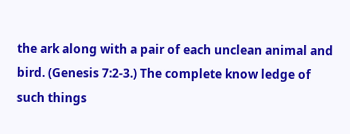the ark along with a pair of each unclean animal and bird. (Genesis 7:2-3.) The complete know ledge of such things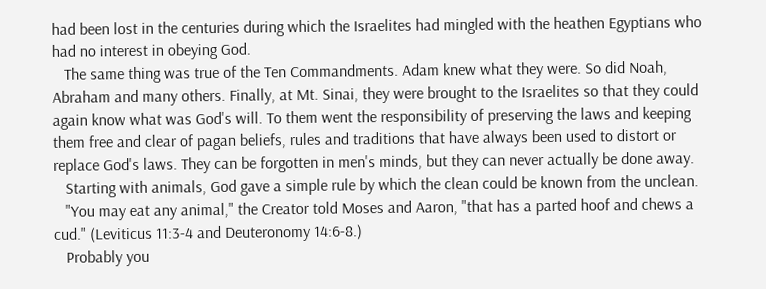had been lost in the centuries during which the Israelites had mingled with the heathen Egyptians who had no interest in obeying God.
   The same thing was true of the Ten Commandments. Adam knew what they were. So did Noah, Abraham and many others. Finally, at Mt. Sinai, they were brought to the Israelites so that they could again know what was God's will. To them went the responsibility of preserving the laws and keeping them free and clear of pagan beliefs, rules and traditions that have always been used to distort or replace God's laws. They can be forgotten in men's minds, but they can never actually be done away.
   Starting with animals, God gave a simple rule by which the clean could be known from the unclean.
   "You may eat any animal," the Creator told Moses and Aaron, "that has a parted hoof and chews a cud." (Leviticus 11:3-4 and Deuteronomy 14:6-8.)
   Probably you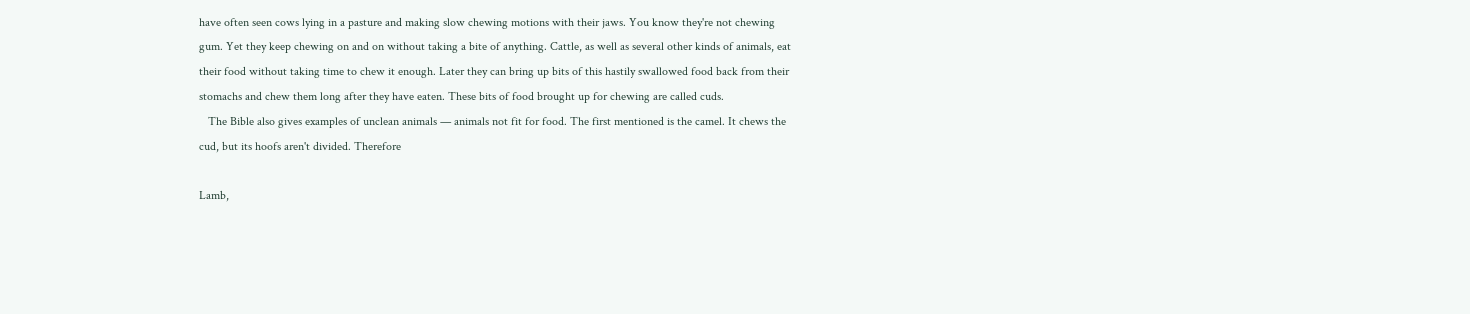have often seen cows lying in a pasture and making slow chewing motions with their jaws. You know they're not chewing gum. Yet they keep chewing on and on without taking a bite of anything. Cattle, as well as several other kinds of animals, eat their food without taking time to chew it enough. Later they can bring up bits of this hastily swallowed food back from their stomachs and chew them long after they have eaten. These bits of food brought up for chewing are called cuds.
   The Bible also gives examples of unclean animals — animals not fit for food. The first mentioned is the camel. It chews the cud, but its hoofs aren't divided. Therefore

Lamb,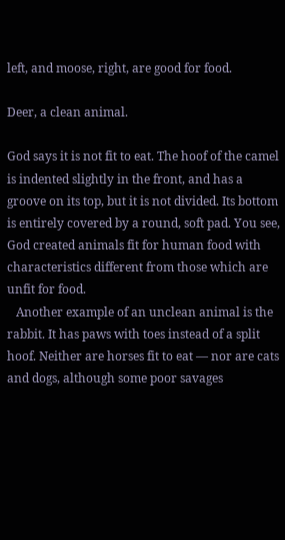left, and moose, right, are good for food.

Deer, a clean animal.

God says it is not fit to eat. The hoof of the camel is indented slightly in the front, and has a groove on its top, but it is not divided. Its bottom is entirely covered by a round, soft pad. You see, God created animals fit for human food with characteristics different from those which are unfit for food.
   Another example of an unclean animal is the rabbit. It has paws with toes instead of a split hoof. Neither are horses fit to eat — nor are cats and dogs, although some poor savages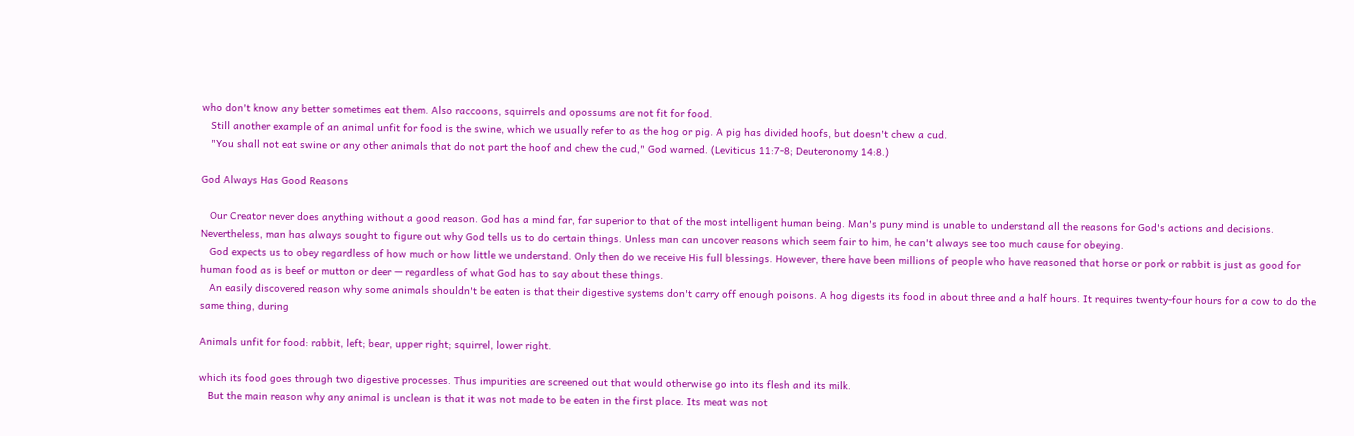who don't know any better sometimes eat them. Also raccoons, squirrels and opossums are not fit for food.
   Still another example of an animal unfit for food is the swine, which we usually refer to as the hog or pig. A pig has divided hoofs, but doesn't chew a cud.
   "You shall not eat swine or any other animals that do not part the hoof and chew the cud," God warned. (Leviticus 11:7-8; Deuteronomy 14:8.)

God Always Has Good Reasons

   Our Creator never does anything without a good reason. God has a mind far, far superior to that of the most intelligent human being. Man's puny mind is unable to understand all the reasons for God's actions and decisions. Nevertheless, man has always sought to figure out why God tells us to do certain things. Unless man can uncover reasons which seem fair to him, he can't always see too much cause for obeying.
   God expects us to obey regardless of how much or how little we understand. Only then do we receive His full blessings. However, there have been millions of people who have reasoned that horse or pork or rabbit is just as good for human food as is beef or mutton or deer — regardless of what God has to say about these things.
   An easily discovered reason why some animals shouldn't be eaten is that their digestive systems don't carry off enough poisons. A hog digests its food in about three and a half hours. It requires twenty-four hours for a cow to do the same thing, during

Animals unfit for food: rabbit, left; bear, upper right; squirrel, lower right.

which its food goes through two digestive processes. Thus impurities are screened out that would otherwise go into its flesh and its milk.
   But the main reason why any animal is unclean is that it was not made to be eaten in the first place. Its meat was not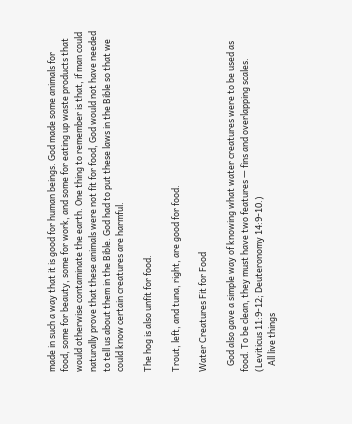made in such a way that it is good for human beings. God made some animals for food, some for beauty, some for work, and some for eating up waste products that would otherwise contaminate the earth. One thing to remember is that, if man could naturally prove that these animals were not fit for food, God would not have needed to tell us about them in the Bible. God had to put these laws in the Bible so that we could know certain creatures are harmful.

The hog is also unfit for food.

Trout, left, and tuna, right, are good for food.

Water Creatures Fit for Food

   God also gave a simple way of knowing what water creatures were to be used as food. To be clean, they must have two features — fins and overlapping scales. (Leviticus 11:9-12; Deuteronomy 14:9-10.)
   All live things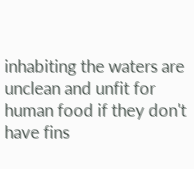inhabiting the waters are unclean and unfit for human food if they don't have fins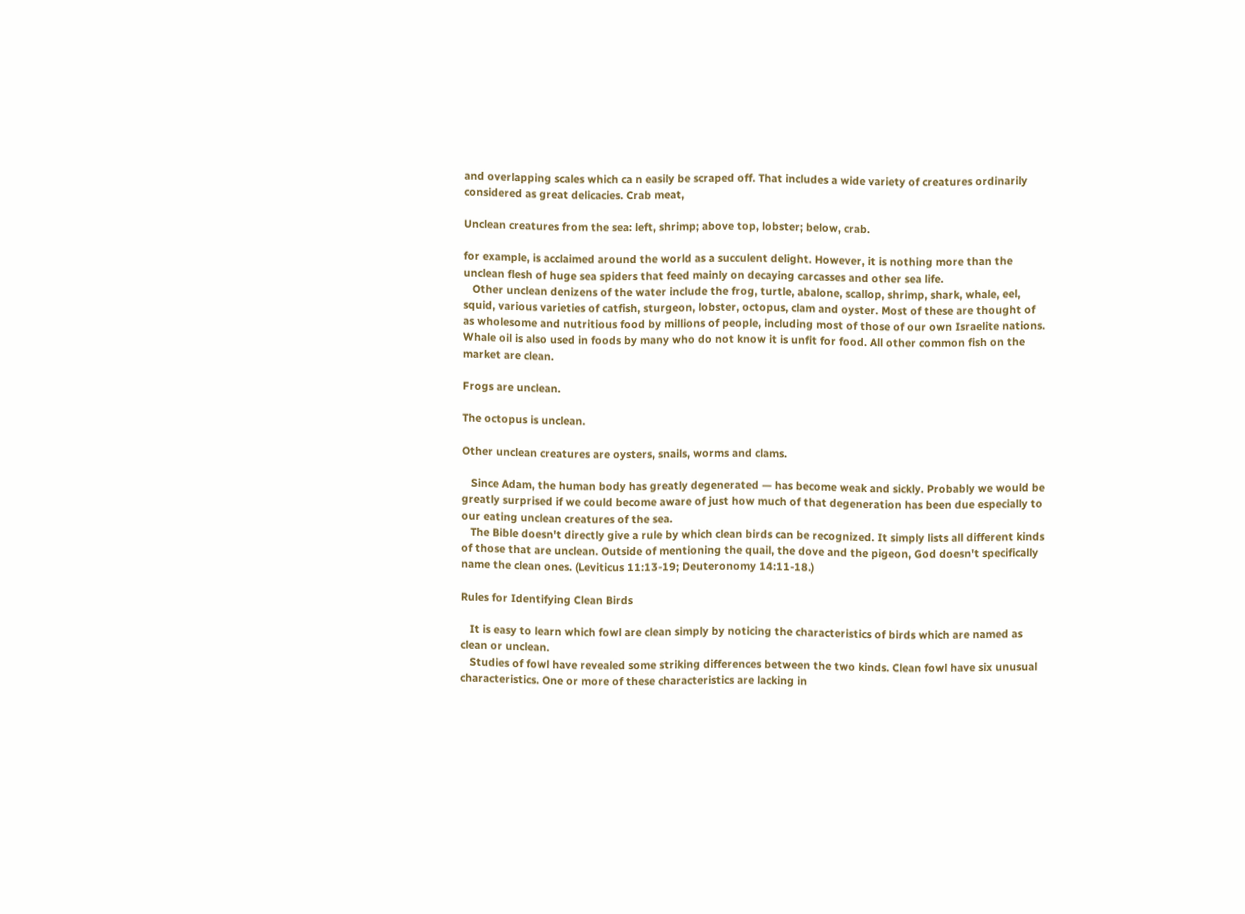and overlapping scales which ca n easily be scraped off. That includes a wide variety of creatures ordinarily considered as great delicacies. Crab meat,

Unclean creatures from the sea: left, shrimp; above top, lobster; below, crab.

for example, is acclaimed around the world as a succulent delight. However, it is nothing more than the unclean flesh of huge sea spiders that feed mainly on decaying carcasses and other sea life.
   Other unclean denizens of the water include the frog, turtle, abalone, scallop, shrimp, shark, whale, eel, squid, various varieties of catfish, sturgeon, lobster, octopus, clam and oyster. Most of these are thought of as wholesome and nutritious food by millions of people, including most of those of our own Israelite nations. Whale oil is also used in foods by many who do not know it is unfit for food. All other common fish on the market are clean.

Frogs are unclean.

The octopus is unclean.

Other unclean creatures are oysters, snails, worms and clams.

   Since Adam, the human body has greatly degenerated — has become weak and sickly. Probably we would be greatly surprised if we could become aware of just how much of that degeneration has been due especially to our eating unclean creatures of the sea.
   The Bible doesn't directly give a rule by which clean birds can be recognized. It simply lists all different kinds of those that are unclean. Outside of mentioning the quail, the dove and the pigeon, God doesn't specifically name the clean ones. (Leviticus 11:13-19; Deuteronomy 14:11-18.)

Rules for Identifying Clean Birds

   It is easy to learn which fowl are clean simply by noticing the characteristics of birds which are named as clean or unclean.
   Studies of fowl have revealed some striking differences between the two kinds. Clean fowl have six unusual characteristics. One or more of these characteristics are lacking in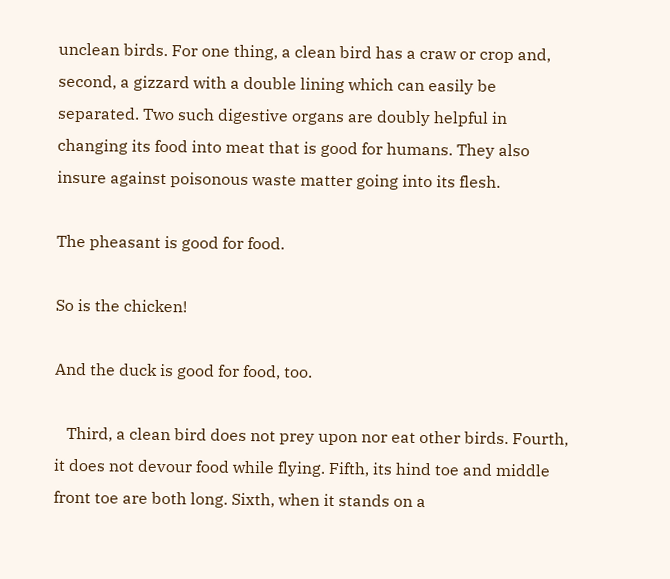unclean birds. For one thing, a clean bird has a craw or crop and, second, a gizzard with a double lining which can easily be separated. Two such digestive organs are doubly helpful in changing its food into meat that is good for humans. They also insure against poisonous waste matter going into its flesh.

The pheasant is good for food.

So is the chicken!

And the duck is good for food, too.

   Third, a clean bird does not prey upon nor eat other birds. Fourth, it does not devour food while flying. Fifth, its hind toe and middle front toe are both long. Sixth, when it stands on a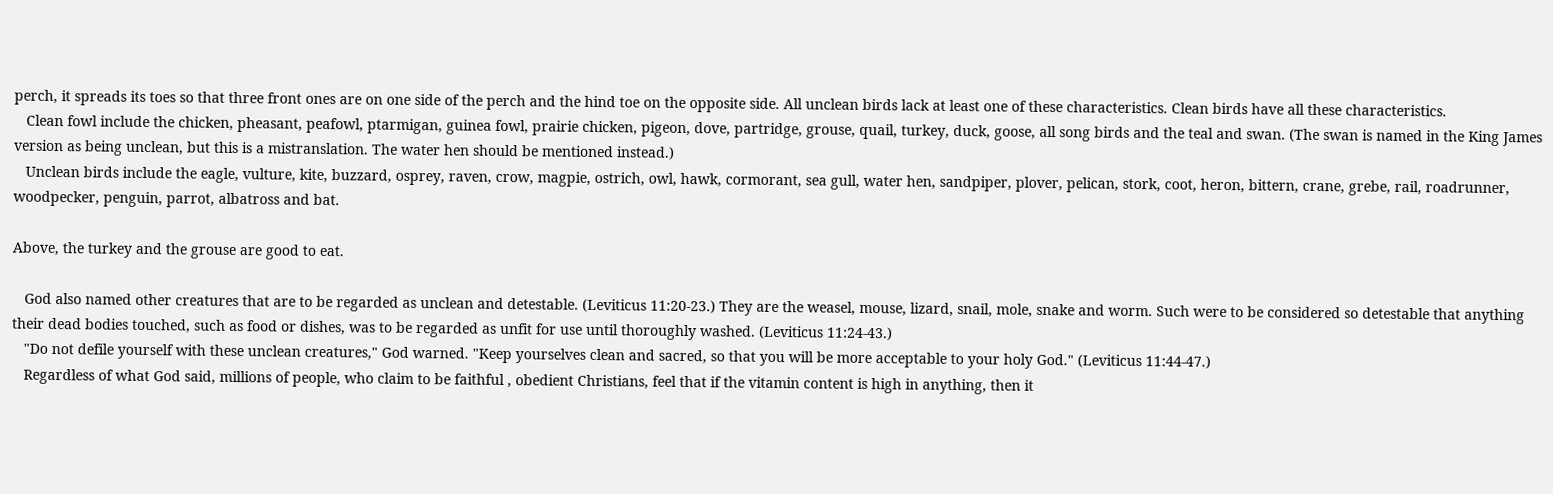perch, it spreads its toes so that three front ones are on one side of the perch and the hind toe on the opposite side. All unclean birds lack at least one of these characteristics. Clean birds have all these characteristics.
   Clean fowl include the chicken, pheasant, peafowl, ptarmigan, guinea fowl, prairie chicken, pigeon, dove, partridge, grouse, quail, turkey, duck, goose, all song birds and the teal and swan. (The swan is named in the King James version as being unclean, but this is a mistranslation. The water hen should be mentioned instead.)
   Unclean birds include the eagle, vulture, kite, buzzard, osprey, raven, crow, magpie, ostrich, owl, hawk, cormorant, sea gull, water hen, sandpiper, plover, pelican, stork, coot, heron, bittern, crane, grebe, rail, roadrunner, woodpecker, penguin, parrot, albatross and bat.

Above, the turkey and the grouse are good to eat.

   God also named other creatures that are to be regarded as unclean and detestable. (Leviticus 11:20-23.) They are the weasel, mouse, lizard, snail, mole, snake and worm. Such were to be considered so detestable that anything their dead bodies touched, such as food or dishes, was to be regarded as unfit for use until thoroughly washed. (Leviticus 11:24-43.)
   "Do not defile yourself with these unclean creatures," God warned. "Keep yourselves clean and sacred, so that you will be more acceptable to your holy God." (Leviticus 11:44-47.)
   Regardless of what God said, millions of people, who claim to be faithful , obedient Christians, feel that if the vitamin content is high in anything, then it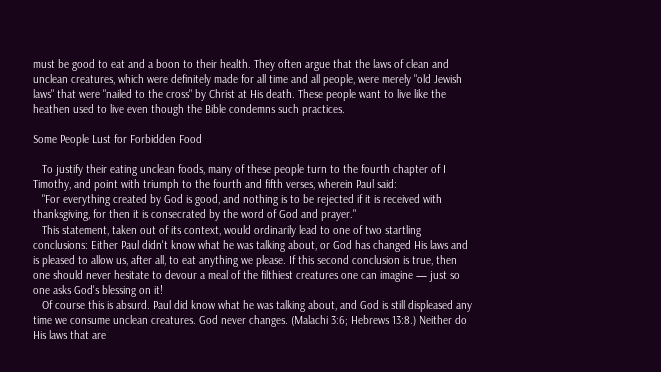must be good to eat and a boon to their health. They often argue that the laws of clean and unclean creatures, which were definitely made for all time and all people, were merely "old Jewish laws" that were "nailed to the cross" by Christ at His death. These people want to live like the heathen used to live even though the Bible condemns such practices.

Some People Lust for Forbidden Food

   To justify their eating unclean foods, many of these people turn to the fourth chapter of I Timothy, and point with triumph to the fourth and fifth verses, wherein Paul said:
   "For everything created by God is good, and nothing is to be rejected if it is received with thanksgiving, for then it is consecrated by the word of God and prayer."
   This statement, taken out of its context, would ordinarily lead to one of two startling conclusions: Either Paul didn't know what he was talking about, or God has changed His laws and is pleased to allow us, after all, to eat anything we please. If this second conclusion is true, then one should never hesitate to devour a meal of the filthiest creatures one can imagine — just so one asks God's blessing on it!
   Of course this is absurd. Paul did know what he was talking about, and God is still displeased any time we consume unclean creatures. God never changes. (Malachi 3:6; Hebrews 13:8.) Neither do His laws that are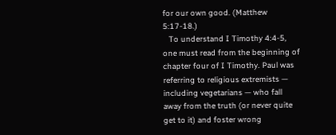for our own good. (Matthew 5:17-18.)
   To understand I Timothy 4:4-5, one must read from the beginning of chapter four of I Timothy. Paul was referring to religious extremists — including vegetarians — who fall away from the truth (or never quite get to it) and foster wrong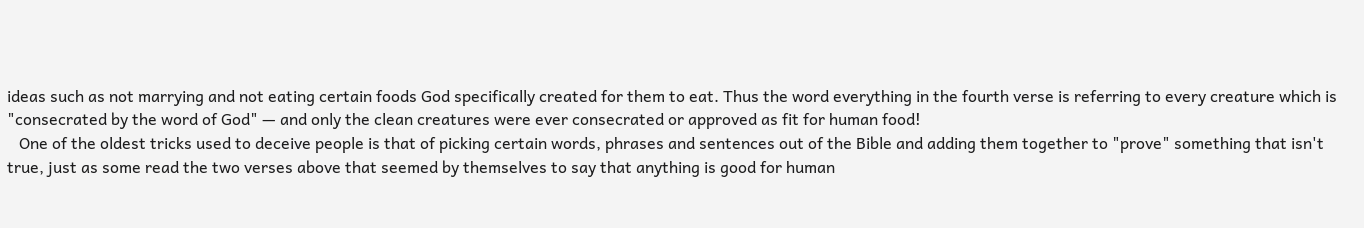ideas such as not marrying and not eating certain foods God specifically created for them to eat. Thus the word everything in the fourth verse is referring to every creature which is "consecrated by the word of God" — and only the clean creatures were ever consecrated or approved as fit for human food!
   One of the oldest tricks used to deceive people is that of picking certain words, phrases and sentences out of the Bible and adding them together to "prove" something that isn't true, just as some read the two verses above that seemed by themselves to say that anything is good for human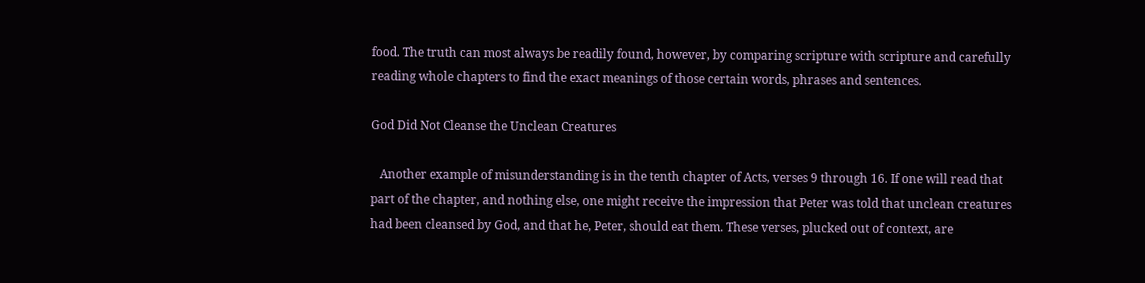food. The truth can most always be readily found, however, by comparing scripture with scripture and carefully reading whole chapters to find the exact meanings of those certain words, phrases and sentences.

God Did Not Cleanse the Unclean Creatures

   Another example of misunderstanding is in the tenth chapter of Acts, verses 9 through 16. If one will read that part of the chapter, and nothing else, one might receive the impression that Peter was told that unclean creatures had been cleansed by God, and that he, Peter, should eat them. These verses, plucked out of context, are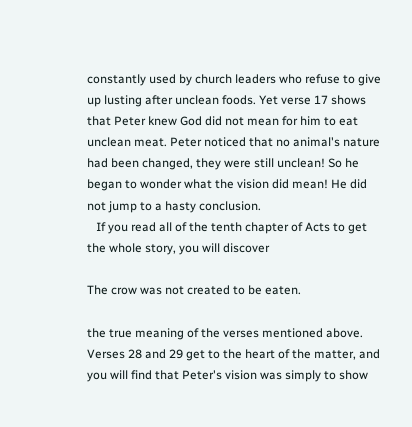constantly used by church leaders who refuse to give up lusting after unclean foods. Yet verse 17 shows that Peter knew God did not mean for him to eat unclean meat. Peter noticed that no animal's nature had been changed, they were still unclean! So he began to wonder what the vision did mean! He did not jump to a hasty conclusion.
   If you read all of the tenth chapter of Acts to get the whole story, you will discover

The crow was not created to be eaten.

the true meaning of the verses mentioned above. Verses 28 and 29 get to the heart of the matter, and you will find that Peter's vision was simply to show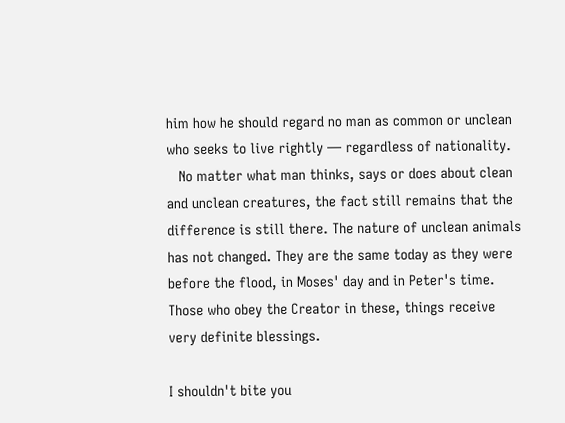him how he should regard no man as common or unclean who seeks to live rightly — regardless of nationality.
   No matter what man thinks, says or does about clean and unclean creatures, the fact still remains that the difference is still there. The nature of unclean animals has not changed. They are the same today as they were before the flood, in Moses' day and in Peter's time. Those who obey the Creator in these, things receive very definite blessings.

I shouldn't bite you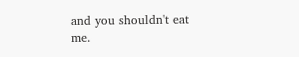and you shouldn't eat me.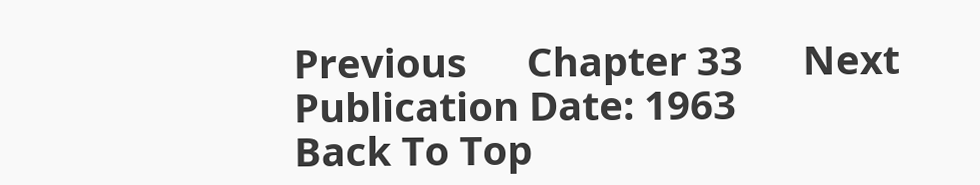Previous      Chapter 33      Next
Publication Date: 1963
Back To Top